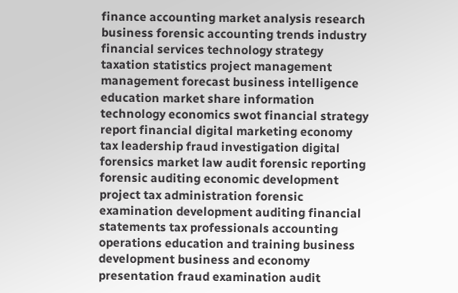finance accounting market analysis research business forensic accounting trends industry financial services technology strategy taxation statistics project management management forecast business intelligence education market share information technology economics swot financial strategy report financial digital marketing economy tax leadership fraud investigation digital forensics market law audit forensic reporting forensic auditing economic development project tax administration forensic examination development auditing financial statements tax professionals accounting operations education and training business development business and economy presentation fraud examination audit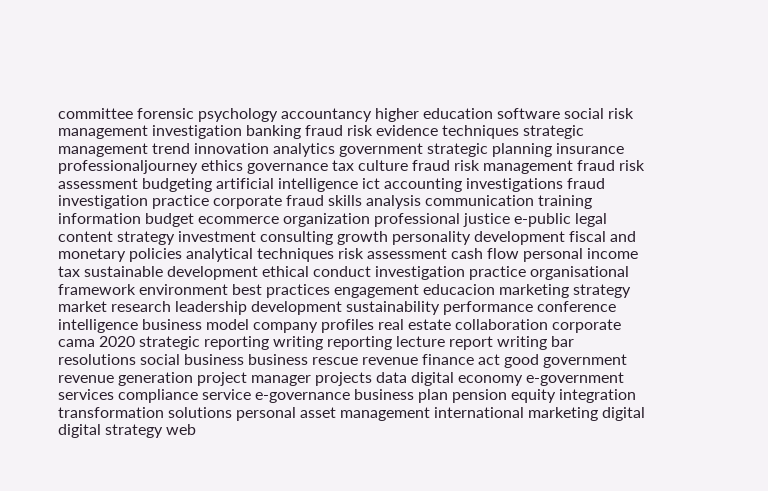committee forensic psychology accountancy higher education software social risk management investigation banking fraud risk evidence techniques strategic management trend innovation analytics government strategic planning insurance professionaljourney ethics governance tax culture fraud risk management fraud risk assessment budgeting artificial intelligence ict accounting investigations fraud investigation practice corporate fraud skills analysis communication training information budget ecommerce organization professional justice e-public legal content strategy investment consulting growth personality development fiscal and monetary policies analytical techniques risk assessment cash flow personal income tax sustainable development ethical conduct investigation practice organisational framework environment best practices engagement educacion marketing strategy market research leadership development sustainability performance conference intelligence business model company profiles real estate collaboration corporate cama 2020 strategic reporting writing reporting lecture report writing bar resolutions social business business rescue revenue finance act good government revenue generation project manager projects data digital economy e-government services compliance service e-governance business plan pension equity integration transformation solutions personal asset management international marketing digital digital strategy web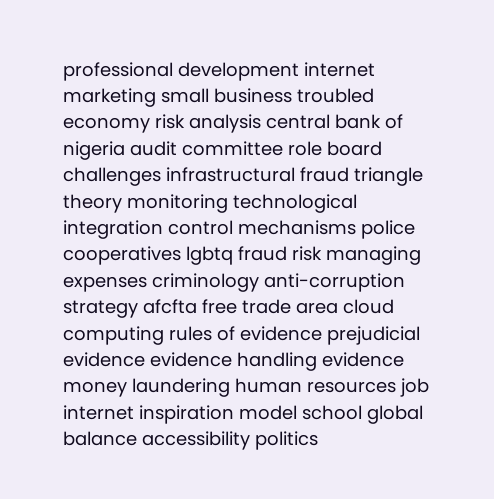professional development internet marketing small business troubled economy risk analysis central bank of nigeria audit committee role board challenges infrastructural fraud triangle theory monitoring technological integration control mechanisms police cooperatives lgbtq fraud risk managing expenses criminology anti-corruption strategy afcfta free trade area cloud computing rules of evidence prejudicial evidence evidence handling evidence money laundering human resources job internet inspiration model school global balance accessibility politics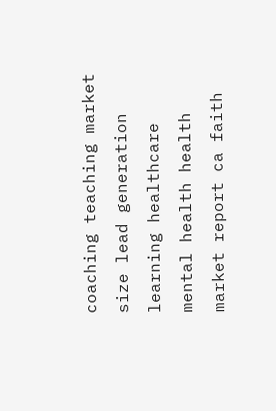coaching teaching market size lead generation learning healthcare mental health health market report ca faith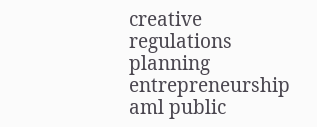creative regulations planning entrepreneurship aml public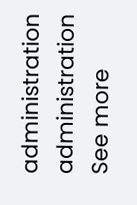administration administration
See more